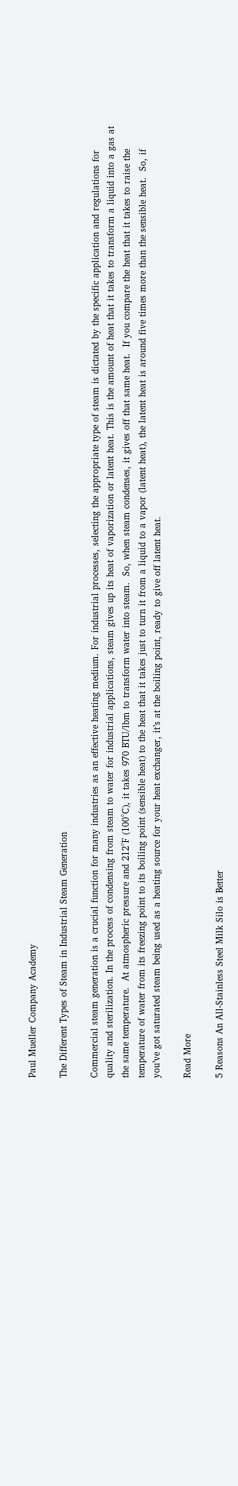Paul Mueller Company Academy

The Different Types of Steam in Industrial Steam Generation

Commercial steam generation is a crucial function for many industries as an effective heating medium. For industrial processes, selecting the appropriate type of steam is dictated by the specific application and regulations for quality and sterilization. In the process of condensing from steam to water for industrial applications, steam gives up its heat of vaporization or latent heat. This is the amount of heat that it takes to transform a liquid into a gas at the same temperature.  At atmospheric pressure and 212°F (100°C), it takes 970 BTU/lbm to transform water into steam.  So, when steam condenses, it gives off that same heat.  If you compare the heat that it takes to raise the temperature of water from its freezing point to its boiling point (sensible heat) to the heat that it takes just to turn it from a liquid to a vapor (latent heat), the latent heat is around five times more than the sensible heat.  So, if you’ve got saturated steam being used as a heating source for your heat exchanger, it’s at the boiling point, ready to give off latent heat.

Read More

5 Reasons An All-Stainless Steel Milk Silo is Better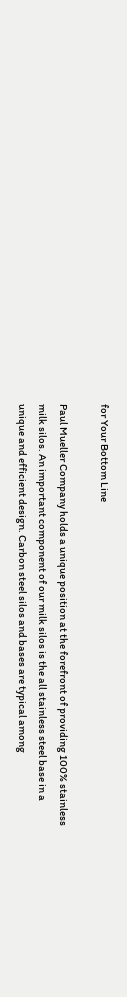for Your Bottom Line

Paul Mueller Company holds a unique position at the forefront of providing 100% stainless milk silos. An important component of our milk silos is the all stainless steel base in a unique and efficient design. Carbon steel silos and bases are typical among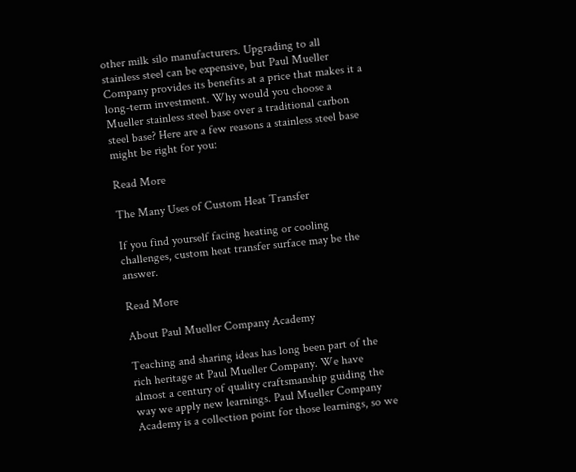other milk silo manufacturers. Upgrading to all stainless steel can be expensive, but Paul Mueller Company provides its benefits at a price that makes it a long-term investment. Why would you choose a Mueller stainless steel base over a traditional carbon steel base? Here are a few reasons a stainless steel base might be right for you:

Read More

The Many Uses of Custom Heat Transfer

If you find yourself facing heating or cooling challenges, custom heat transfer surface may be the answer.

Read More

About Paul Mueller Company Academy

Teaching and sharing ideas has long been part of the rich heritage at Paul Mueller Company. We have almost a century of quality craftsmanship guiding the way we apply new learnings. Paul Mueller Company Academy is a collection point for those learnings, so we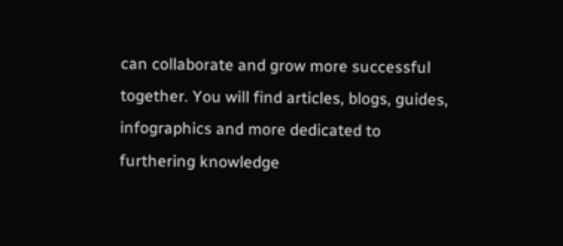can collaborate and grow more successful together. You will find articles, blogs, guides, infographics and more dedicated to furthering knowledge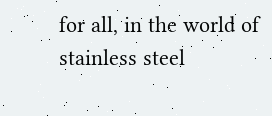for all, in the world of stainless steel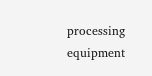processing equipment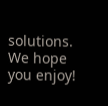solutions. We hope you enjoy!